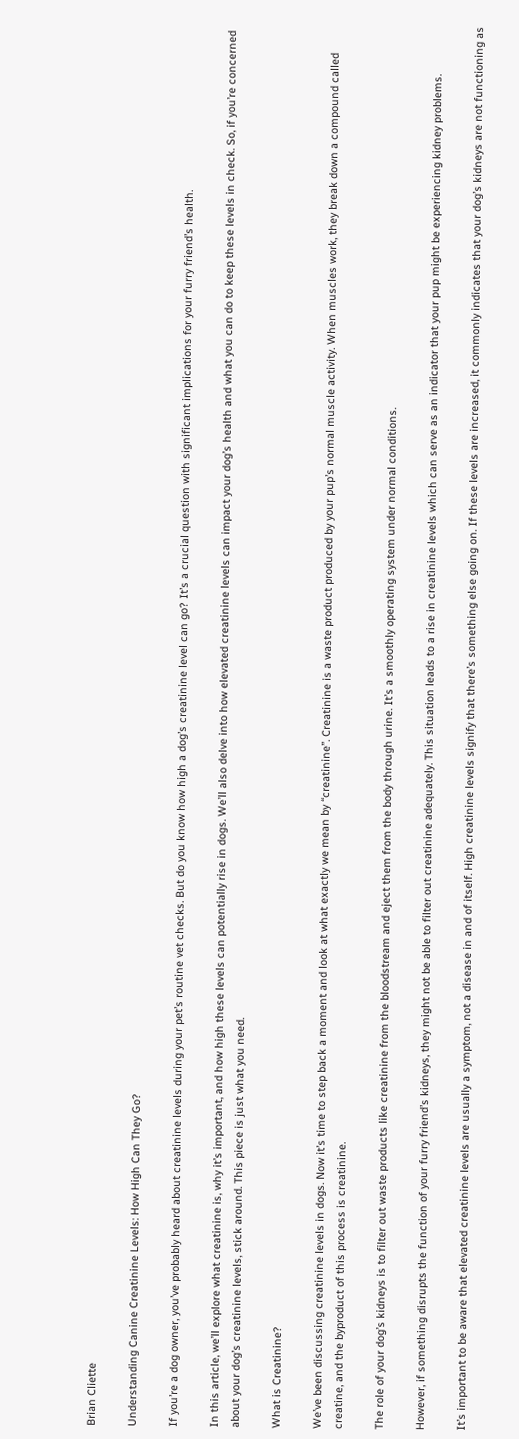Brian Cliette

Understanding Canine Creatinine Levels: How High Can They Go?

If you’re a dog owner, you’ve probably heard about creatinine levels during your pet’s routine vet checks. But do you know how high a dog’s creatinine level can go? It’s a crucial question with significant implications for your furry friend’s health.

In this article, we’ll explore what creatinine is, why it’s important, and how high these levels can potentially rise in dogs. We’ll also delve into how elevated creatinine levels can impact your dog’s health and what you can do to keep these levels in check. So, if you’re concerned about your dog’s creatinine levels, stick around. This piece is just what you need.

What is Creatinine?

We’ve been discussing creatinine levels in dogs. Now it’s time to step back a moment and look at what exactly we mean by “creatinine”. Creatinine is a waste product produced by your pup’s normal muscle activity. When muscles work, they break down a compound called creatine, and the byproduct of this process is creatinine.

The role of your dog’s kidneys is to filter out waste products like creatinine from the bloodstream and eject them from the body through urine. It’s a smoothly operating system under normal conditions.

However, if something disrupts the function of your furry friend’s kidneys, they might not be able to filter out creatinine adequately. This situation leads to a rise in creatinine levels which can serve as an indicator that your pup might be experiencing kidney problems.

It’s important to be aware that elevated creatinine levels are usually a symptom, not a disease in and of itself. High creatinine levels signify that there’s something else going on. If these levels are increased, it commonly indicates that your dog’s kidneys are not functioning as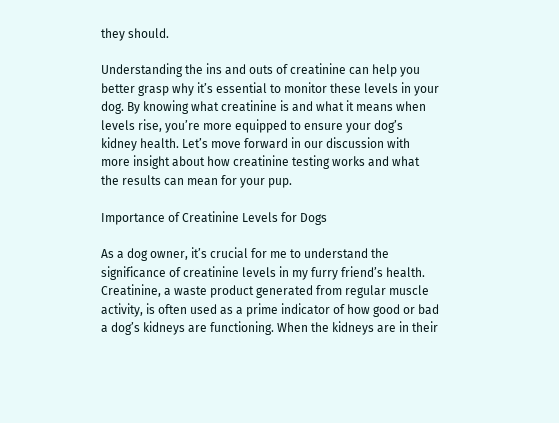they should.

Understanding the ins and outs of creatinine can help you better grasp why it’s essential to monitor these levels in your dog. By knowing what creatinine is and what it means when levels rise, you’re more equipped to ensure your dog’s kidney health. Let’s move forward in our discussion with more insight about how creatinine testing works and what the results can mean for your pup.

Importance of Creatinine Levels for Dogs

As a dog owner, it’s crucial for me to understand the significance of creatinine levels in my furry friend’s health. Creatinine, a waste product generated from regular muscle activity, is often used as a prime indicator of how good or bad a dog’s kidneys are functioning. When the kidneys are in their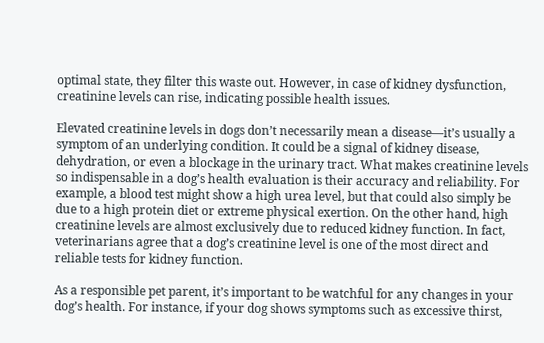optimal state, they filter this waste out. However, in case of kidney dysfunction, creatinine levels can rise, indicating possible health issues.

Elevated creatinine levels in dogs don’t necessarily mean a disease—it’s usually a symptom of an underlying condition. It could be a signal of kidney disease, dehydration, or even a blockage in the urinary tract. What makes creatinine levels so indispensable in a dog’s health evaluation is their accuracy and reliability. For example, a blood test might show a high urea level, but that could also simply be due to a high protein diet or extreme physical exertion. On the other hand, high creatinine levels are almost exclusively due to reduced kidney function. In fact, veterinarians agree that a dog’s creatinine level is one of the most direct and reliable tests for kidney function.

As a responsible pet parent, it’s important to be watchful for any changes in your dog’s health. For instance, if your dog shows symptoms such as excessive thirst,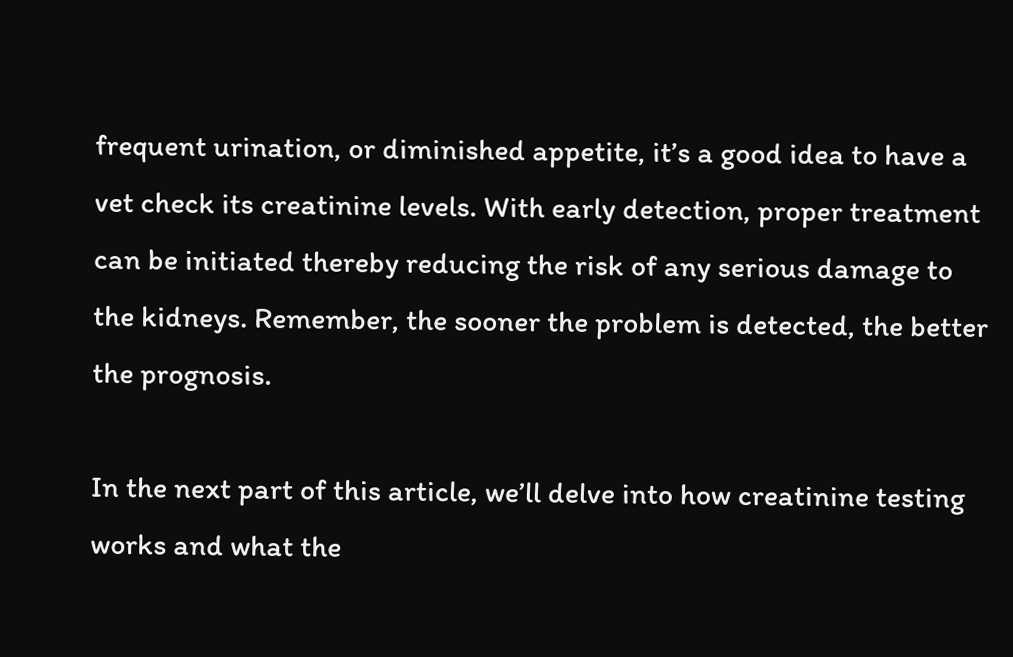frequent urination, or diminished appetite, it’s a good idea to have a vet check its creatinine levels. With early detection, proper treatment can be initiated thereby reducing the risk of any serious damage to the kidneys. Remember, the sooner the problem is detected, the better the prognosis.

In the next part of this article, we’ll delve into how creatinine testing works and what the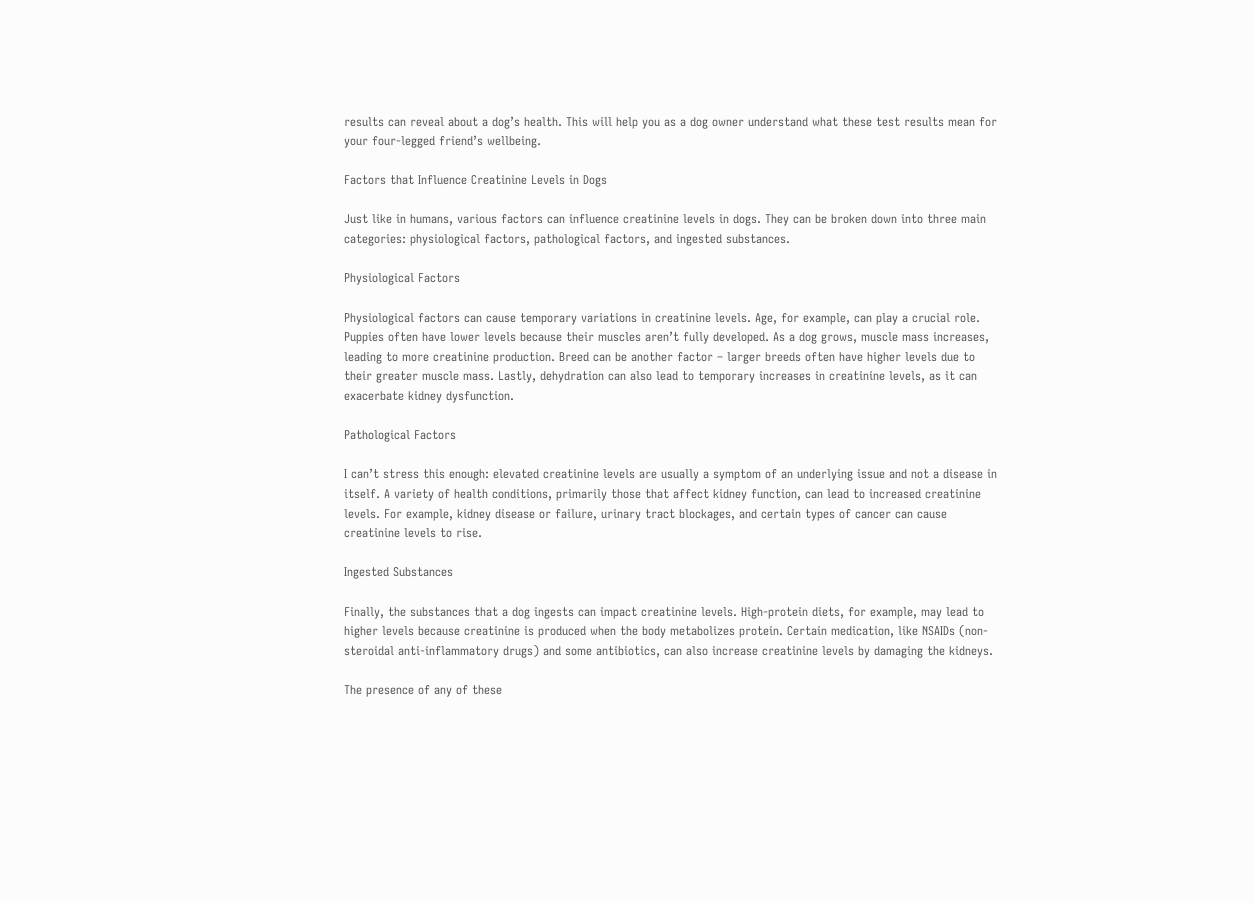results can reveal about a dog’s health. This will help you as a dog owner understand what these test results mean for your four-legged friend’s wellbeing.

Factors that Influence Creatinine Levels in Dogs

Just like in humans, various factors can influence creatinine levels in dogs. They can be broken down into three main categories: physiological factors, pathological factors, and ingested substances.

Physiological Factors

Physiological factors can cause temporary variations in creatinine levels. Age, for example, can play a crucial role. Puppies often have lower levels because their muscles aren’t fully developed. As a dog grows, muscle mass increases, leading to more creatinine production. Breed can be another factor – larger breeds often have higher levels due to their greater muscle mass. Lastly, dehydration can also lead to temporary increases in creatinine levels, as it can exacerbate kidney dysfunction.

Pathological Factors

I can’t stress this enough: elevated creatinine levels are usually a symptom of an underlying issue and not a disease in itself. A variety of health conditions, primarily those that affect kidney function, can lead to increased creatinine levels. For example, kidney disease or failure, urinary tract blockages, and certain types of cancer can cause creatinine levels to rise.

Ingested Substances

Finally, the substances that a dog ingests can impact creatinine levels. High-protein diets, for example, may lead to higher levels because creatinine is produced when the body metabolizes protein. Certain medication, like NSAIDs (non-steroidal anti-inflammatory drugs) and some antibiotics, can also increase creatinine levels by damaging the kidneys.

The presence of any of these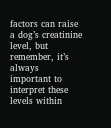factors can raise a dog’s creatinine level, but remember, it’s always important to interpret these levels within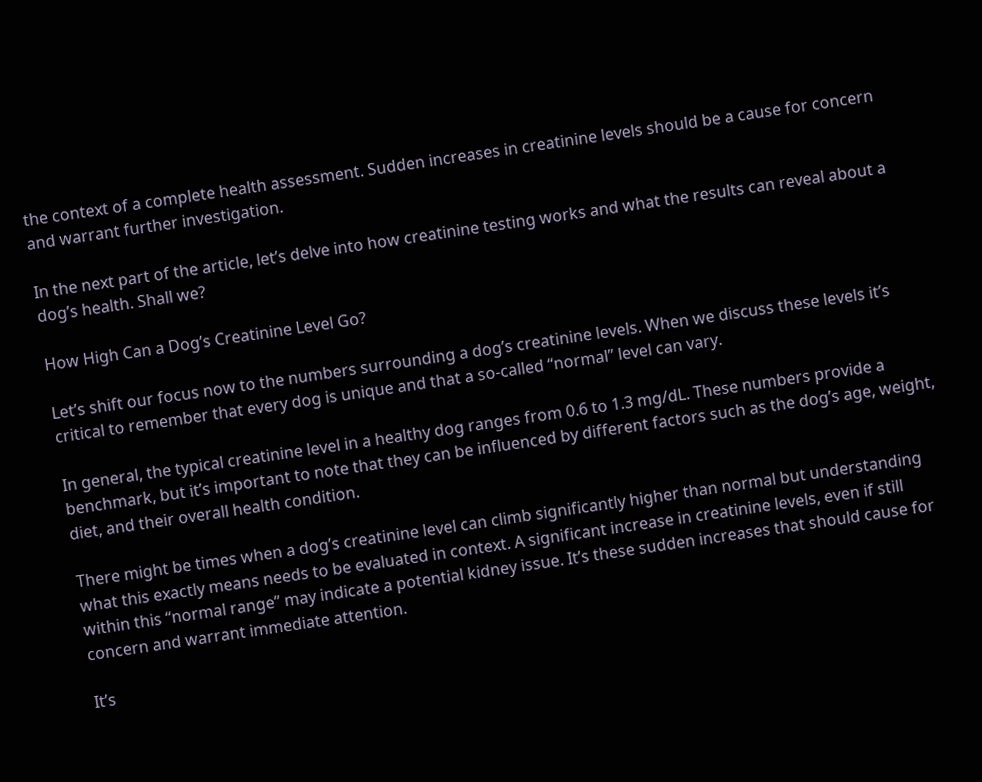the context of a complete health assessment. Sudden increases in creatinine levels should be a cause for concern and warrant further investigation.

In the next part of the article, let’s delve into how creatinine testing works and what the results can reveal about a dog’s health. Shall we?

How High Can a Dog’s Creatinine Level Go?

Let’s shift our focus now to the numbers surrounding a dog’s creatinine levels. When we discuss these levels it’s critical to remember that every dog is unique and that a so-called “normal” level can vary.

In general, the typical creatinine level in a healthy dog ranges from 0.6 to 1.3 mg/dL. These numbers provide a benchmark, but it’s important to note that they can be influenced by different factors such as the dog’s age, weight, diet, and their overall health condition.

There might be times when a dog’s creatinine level can climb significantly higher than normal but understanding what this exactly means needs to be evaluated in context. A significant increase in creatinine levels, even if still within this “normal range” may indicate a potential kidney issue. It’s these sudden increases that should cause for concern and warrant immediate attention.

It’s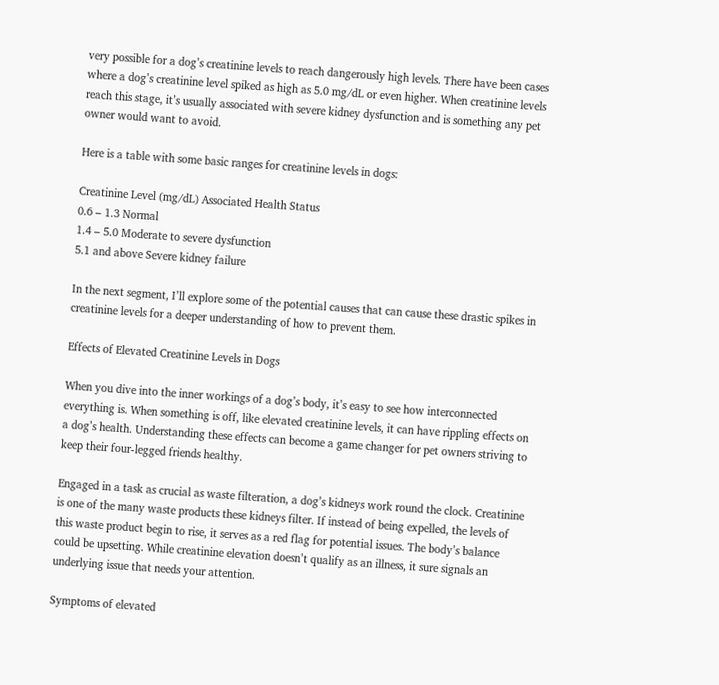very possible for a dog’s creatinine levels to reach dangerously high levels. There have been cases where a dog’s creatinine level spiked as high as 5.0 mg/dL or even higher. When creatinine levels reach this stage, it’s usually associated with severe kidney dysfunction and is something any pet owner would want to avoid.

Here is a table with some basic ranges for creatinine levels in dogs:

Creatinine Level (mg/dL) Associated Health Status
0.6 – 1.3 Normal
1.4 – 5.0 Moderate to severe dysfunction
5.1 and above Severe kidney failure

In the next segment, I’ll explore some of the potential causes that can cause these drastic spikes in creatinine levels for a deeper understanding of how to prevent them.

Effects of Elevated Creatinine Levels in Dogs

When you dive into the inner workings of a dog’s body, it’s easy to see how interconnected everything is. When something is off, like elevated creatinine levels, it can have rippling effects on a dog’s health. Understanding these effects can become a game changer for pet owners striving to keep their four-legged friends healthy.

Engaged in a task as crucial as waste filteration, a dog’s kidneys work round the clock. Creatinine is one of the many waste products these kidneys filter. If instead of being expelled, the levels of this waste product begin to rise, it serves as a red flag for potential issues. The body’s balance could be upsetting. While creatinine elevation doesn’t qualify as an illness, it sure signals an underlying issue that needs your attention.

Symptoms of elevated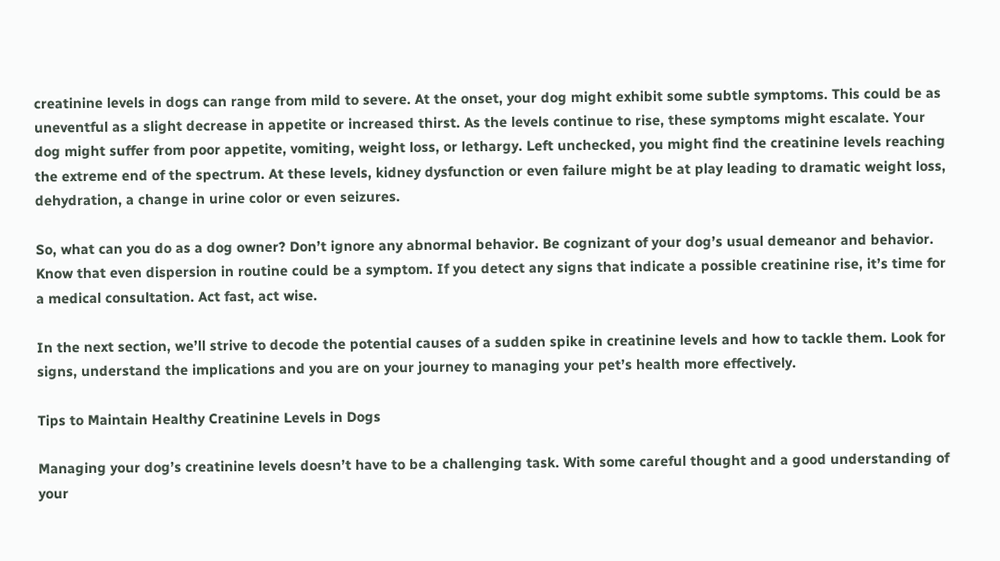creatinine levels in dogs can range from mild to severe. At the onset, your dog might exhibit some subtle symptoms. This could be as uneventful as a slight decrease in appetite or increased thirst. As the levels continue to rise, these symptoms might escalate. Your dog might suffer from poor appetite, vomiting, weight loss, or lethargy. Left unchecked, you might find the creatinine levels reaching the extreme end of the spectrum. At these levels, kidney dysfunction or even failure might be at play leading to dramatic weight loss, dehydration, a change in urine color or even seizures.

So, what can you do as a dog owner? Don’t ignore any abnormal behavior. Be cognizant of your dog’s usual demeanor and behavior. Know that even dispersion in routine could be a symptom. If you detect any signs that indicate a possible creatinine rise, it’s time for a medical consultation. Act fast, act wise.

In the next section, we’ll strive to decode the potential causes of a sudden spike in creatinine levels and how to tackle them. Look for signs, understand the implications and you are on your journey to managing your pet’s health more effectively.

Tips to Maintain Healthy Creatinine Levels in Dogs

Managing your dog’s creatinine levels doesn’t have to be a challenging task. With some careful thought and a good understanding of your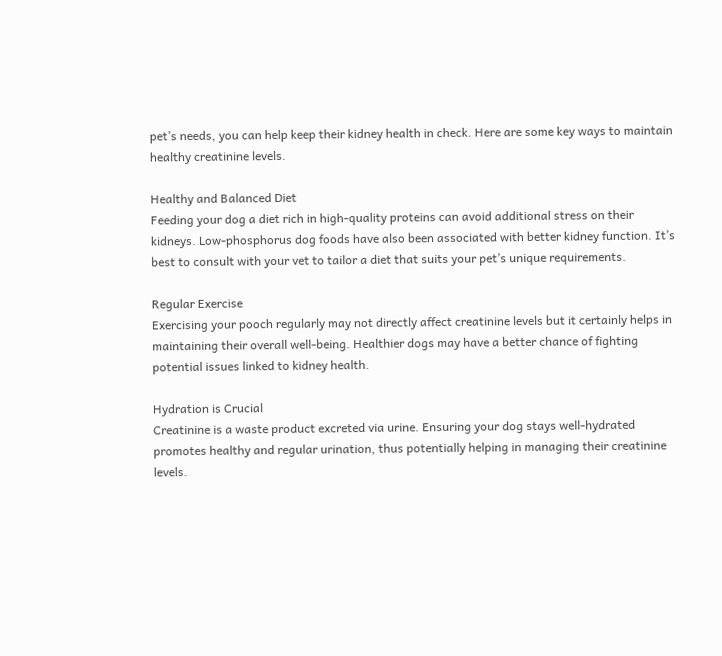pet’s needs, you can help keep their kidney health in check. Here are some key ways to maintain healthy creatinine levels.

Healthy and Balanced Diet
Feeding your dog a diet rich in high-quality proteins can avoid additional stress on their kidneys. Low-phosphorus dog foods have also been associated with better kidney function. It’s best to consult with your vet to tailor a diet that suits your pet’s unique requirements.

Regular Exercise
Exercising your pooch regularly may not directly affect creatinine levels but it certainly helps in maintaining their overall well-being. Healthier dogs may have a better chance of fighting potential issues linked to kidney health.

Hydration is Crucial
Creatinine is a waste product excreted via urine. Ensuring your dog stays well-hydrated promotes healthy and regular urination, thus potentially helping in managing their creatinine levels.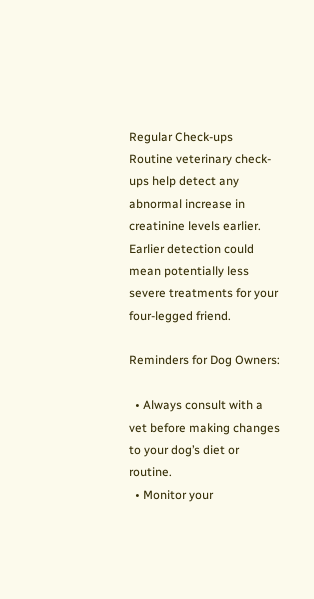Regular Check-ups
Routine veterinary check-ups help detect any abnormal increase in creatinine levels earlier. Earlier detection could mean potentially less severe treatments for your four-legged friend.

Reminders for Dog Owners:

  • Always consult with a vet before making changes to your dog’s diet or routine.
  • Monitor your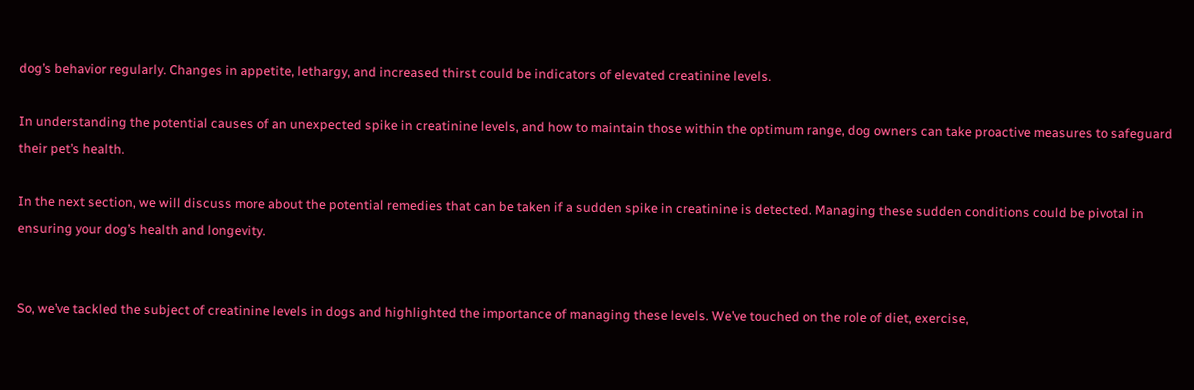dog’s behavior regularly. Changes in appetite, lethargy, and increased thirst could be indicators of elevated creatinine levels.

In understanding the potential causes of an unexpected spike in creatinine levels, and how to maintain those within the optimum range, dog owners can take proactive measures to safeguard their pet’s health.

In the next section, we will discuss more about the potential remedies that can be taken if a sudden spike in creatinine is detected. Managing these sudden conditions could be pivotal in ensuring your dog’s health and longevity.


So, we’ve tackled the subject of creatinine levels in dogs and highlighted the importance of managing these levels. We’ve touched on the role of diet, exercise,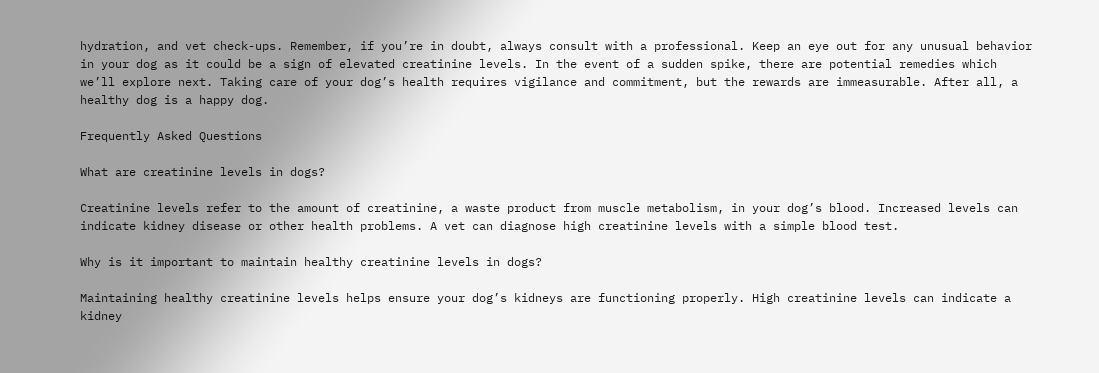hydration, and vet check-ups. Remember, if you’re in doubt, always consult with a professional. Keep an eye out for any unusual behavior in your dog as it could be a sign of elevated creatinine levels. In the event of a sudden spike, there are potential remedies which we’ll explore next. Taking care of your dog’s health requires vigilance and commitment, but the rewards are immeasurable. After all, a healthy dog is a happy dog.

Frequently Asked Questions

What are creatinine levels in dogs?

Creatinine levels refer to the amount of creatinine, a waste product from muscle metabolism, in your dog’s blood. Increased levels can indicate kidney disease or other health problems. A vet can diagnose high creatinine levels with a simple blood test.

Why is it important to maintain healthy creatinine levels in dogs?

Maintaining healthy creatinine levels helps ensure your dog’s kidneys are functioning properly. High creatinine levels can indicate a kidney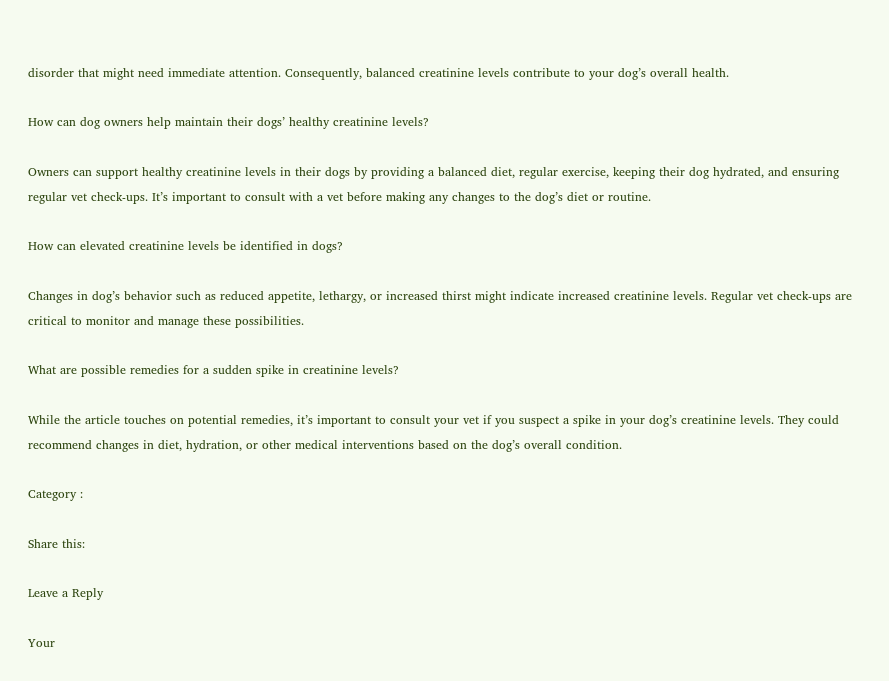disorder that might need immediate attention. Consequently, balanced creatinine levels contribute to your dog’s overall health.

How can dog owners help maintain their dogs’ healthy creatinine levels?

Owners can support healthy creatinine levels in their dogs by providing a balanced diet, regular exercise, keeping their dog hydrated, and ensuring regular vet check-ups. It’s important to consult with a vet before making any changes to the dog’s diet or routine.

How can elevated creatinine levels be identified in dogs?

Changes in dog’s behavior such as reduced appetite, lethargy, or increased thirst might indicate increased creatinine levels. Regular vet check-ups are critical to monitor and manage these possibilities.

What are possible remedies for a sudden spike in creatinine levels?

While the article touches on potential remedies, it’s important to consult your vet if you suspect a spike in your dog’s creatinine levels. They could recommend changes in diet, hydration, or other medical interventions based on the dog’s overall condition.

Category :

Share this:

Leave a Reply

Your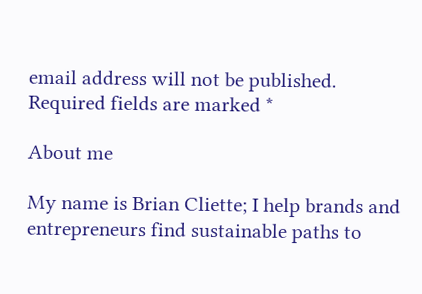email address will not be published. Required fields are marked *

About me

My name is Brian Cliette; I help brands and entrepreneurs find sustainable paths to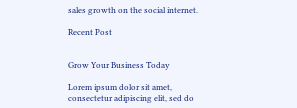sales growth on the social internet.

Recent Post


Grow Your Business Today

Lorem ipsum dolor sit amet, consectetur adipiscing elit, sed do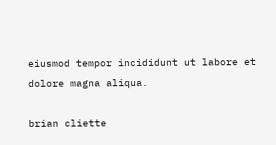eiusmod tempor incididunt ut labore et dolore magna aliqua.

brian cliette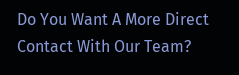Do You Want A More Direct Contact With Our Team?